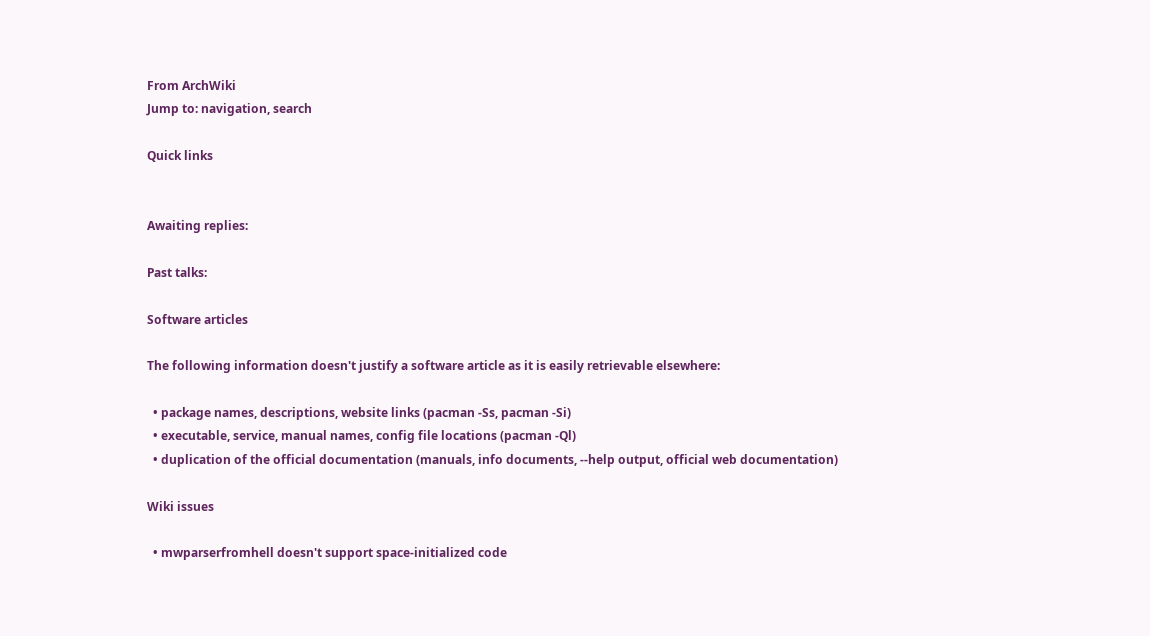From ArchWiki
Jump to: navigation, search

Quick links


Awaiting replies:

Past talks:

Software articles

The following information doesn't justify a software article as it is easily retrievable elsewhere:

  • package names, descriptions, website links (pacman -Ss, pacman -Si)
  • executable, service, manual names, config file locations (pacman -Ql)
  • duplication of the official documentation (manuals, info documents, --help output, official web documentation)

Wiki issues

  • mwparserfromhell doesn't support space-initialized code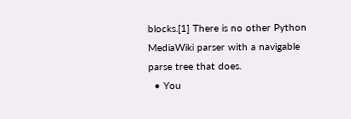blocks.[1] There is no other Python MediaWiki parser with a navigable parse tree that does.
  • You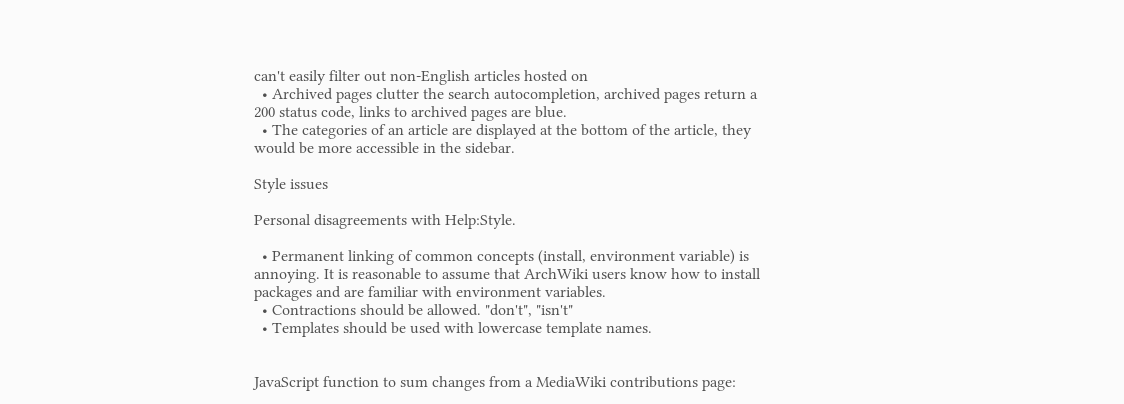can't easily filter out non-English articles hosted on
  • Archived pages clutter the search autocompletion, archived pages return a 200 status code, links to archived pages are blue.
  • The categories of an article are displayed at the bottom of the article, they would be more accessible in the sidebar.

Style issues

Personal disagreements with Help:Style.

  • Permanent linking of common concepts (install, environment variable) is annoying. It is reasonable to assume that ArchWiki users know how to install packages and are familiar with environment variables.
  • Contractions should be allowed. "don't", "isn't"
  • Templates should be used with lowercase template names.


JavaScript function to sum changes from a MediaWiki contributions page: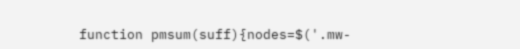function pmsum(suff){nodes=$('.mw-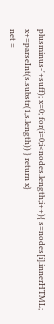plusminus-'+suff); x=0; for(i=0;i<nodes.length;i++){ s=nodes[i].innerHTML; x+=parseInt(s.substr(1,s.length)) } return x}
net =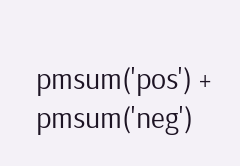pmsum('pos') + pmsum('neg')